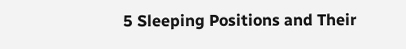5 Sleeping Positions and Their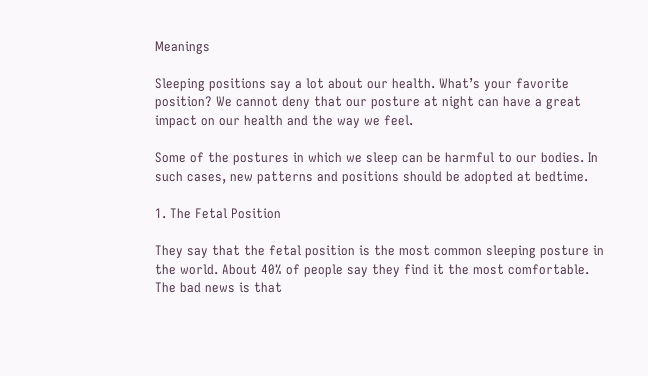Meanings

Sleeping positions say a lot about our health. What’s your favorite position? We cannot deny that our posture at night can have a great impact on our health and the way we feel.

Some of the postures in which we sleep can be harmful to our bodies. In such cases, new patterns and positions should be adopted at bedtime.

1. The Fetal Position

They say that the fetal position is the most common sleeping posture in the world. About 40% of people say they find it the most comfortable. The bad news is that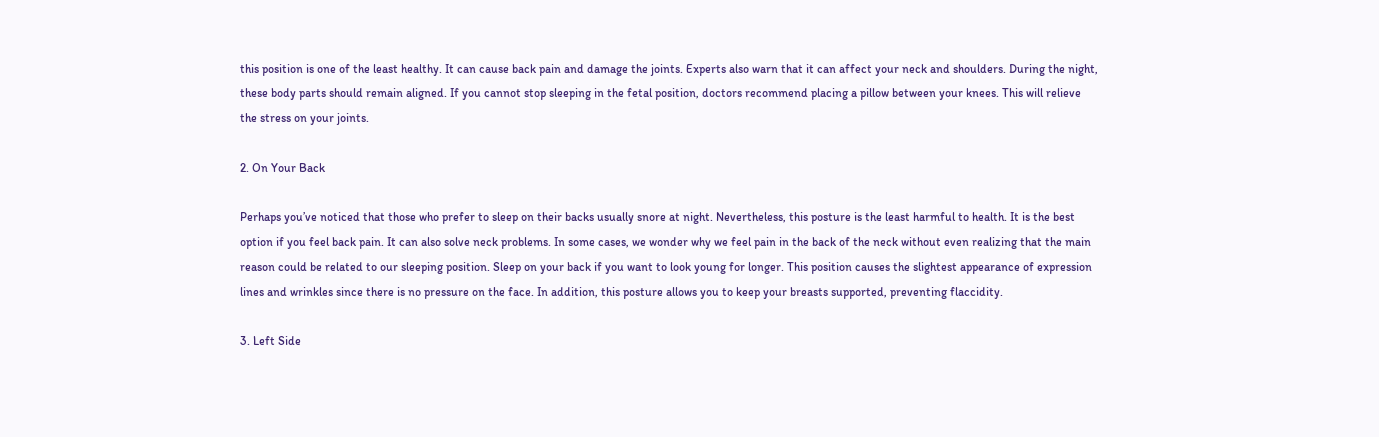this position is one of the least healthy. It can cause back pain and damage the joints. Experts also warn that it can affect your neck and shoulders. During the night, these body parts should remain aligned. If you cannot stop sleeping in the fetal position, doctors recommend placing a pillow between your knees. This will relieve the stress on your joints.

2. On Your Back

Perhaps you’ve noticed that those who prefer to sleep on their backs usually snore at night. Nevertheless, this posture is the least harmful to health. It is the best option if you feel back pain. It can also solve neck problems. In some cases, we wonder why we feel pain in the back of the neck without even realizing that the main reason could be related to our sleeping position. Sleep on your back if you want to look young for longer. This position causes the slightest appearance of expression lines and wrinkles since there is no pressure on the face. In addition, this posture allows you to keep your breasts supported, preventing flaccidity.

3. Left Side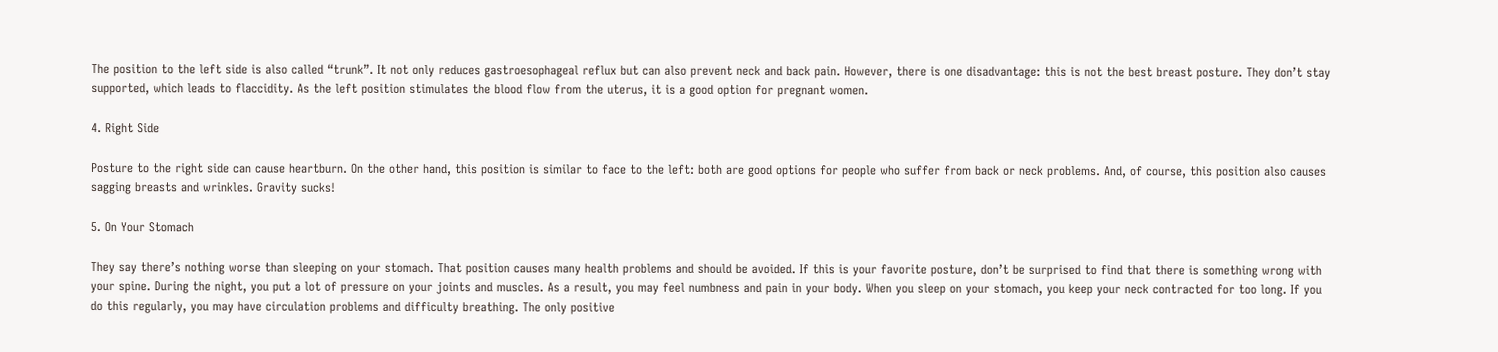The position to the left side is also called “trunk”. It not only reduces gastroesophageal reflux but can also prevent neck and back pain. However, there is one disadvantage: this is not the best breast posture. They don’t stay supported, which leads to flaccidity. As the left position stimulates the blood flow from the uterus, it is a good option for pregnant women.

4. Right Side

Posture to the right side can cause heartburn. On the other hand, this position is similar to face to the left: both are good options for people who suffer from back or neck problems. And, of course, this position also causes sagging breasts and wrinkles. Gravity sucks!

5. On Your Stomach

They say there’s nothing worse than sleeping on your stomach. That position causes many health problems and should be avoided. If this is your favorite posture, don’t be surprised to find that there is something wrong with your spine. During the night, you put a lot of pressure on your joints and muscles. As a result, you may feel numbness and pain in your body. When you sleep on your stomach, you keep your neck contracted for too long. If you do this regularly, you may have circulation problems and difficulty breathing. The only positive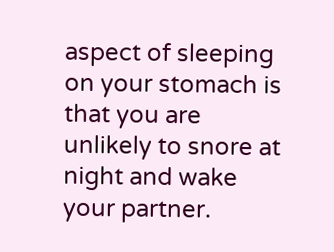aspect of sleeping on your stomach is that you are unlikely to snore at night and wake your partner.